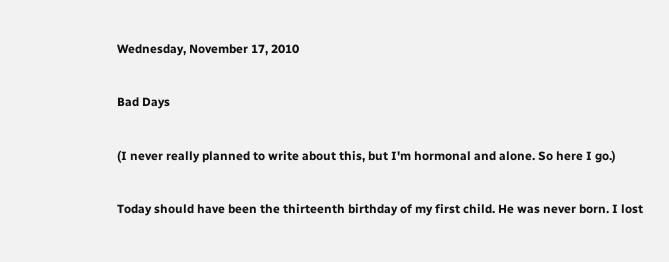Wednesday, November 17, 2010

Bad Days

(I never really planned to write about this, but I'm hormonal and alone. So here I go.)

Today should have been the thirteenth birthday of my first child. He was never born. I lost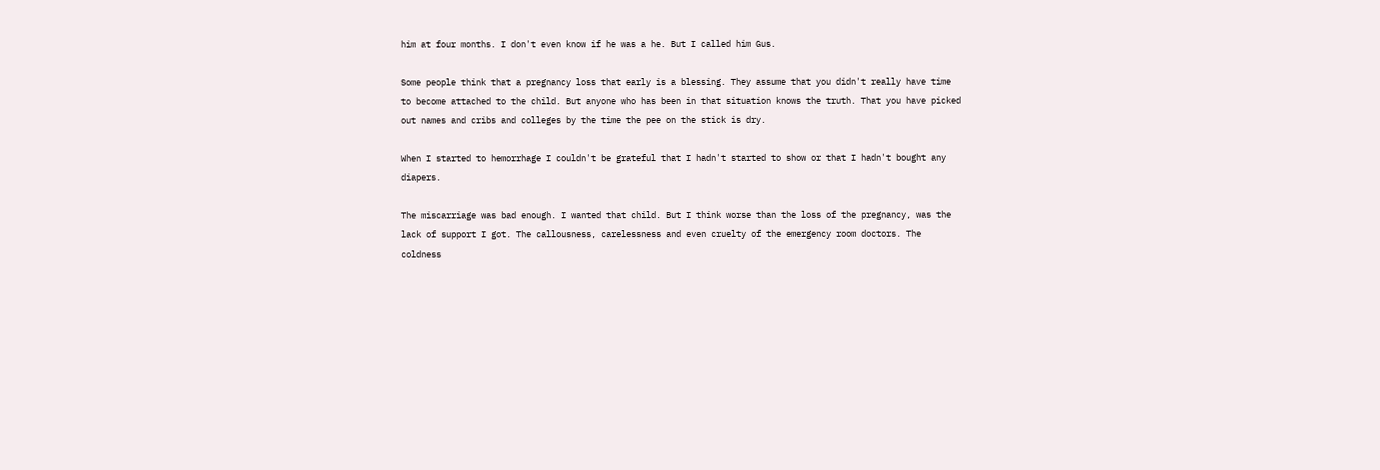him at four months. I don't even know if he was a he. But I called him Gus.

Some people think that a pregnancy loss that early is a blessing. They assume that you didn't really have time to become attached to the child. But anyone who has been in that situation knows the truth. That you have picked out names and cribs and colleges by the time the pee on the stick is dry.

When I started to hemorrhage I couldn't be grateful that I hadn't started to show or that I hadn't bought any diapers.

The miscarriage was bad enough. I wanted that child. But I think worse than the loss of the pregnancy, was the lack of support I got. The callousness, carelessness and even cruelty of the emergency room doctors. The coldness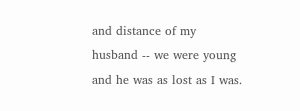and distance of my husband -- we were young and he was as lost as I was.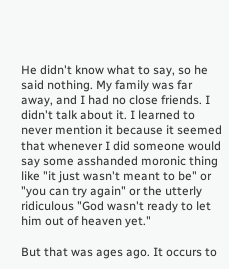He didn't know what to say, so he said nothing. My family was far away, and I had no close friends. I didn't talk about it. I learned to never mention it because it seemed that whenever I did someone would say some asshanded moronic thing like "it just wasn't meant to be" or "you can try again" or the utterly ridiculous "God wasn't ready to let him out of heaven yet."

But that was ages ago. It occurs to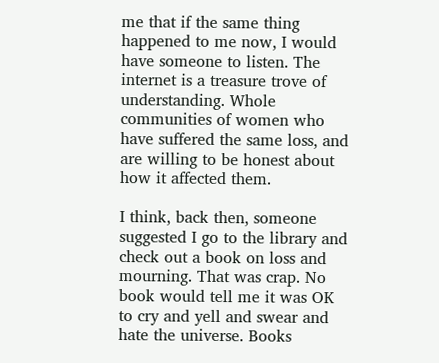me that if the same thing happened to me now, I would have someone to listen. The internet is a treasure trove of understanding. Whole communities of women who have suffered the same loss, and are willing to be honest about how it affected them.

I think, back then, someone suggested I go to the library and check out a book on loss and mourning. That was crap. No book would tell me it was OK to cry and yell and swear and hate the universe. Books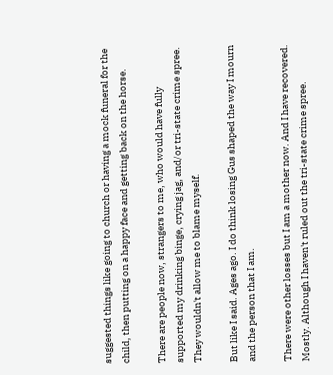suggested things like going to church or having a mock funeral for the child, then putting on a happy face and getting back on the horse.

There are people now, strangers to me, who would have fully supported my drinking binge, crying jag, and/or tri-state crime spree. They wouldn't allow me to blame myself.

But like I said. Ages ago. I do think losing Gus shaped the way I mourn and the person that I am.

There were other losses but I am a mother now. And I have recovered. Mostly. Although I haven't ruled out the tri-state crime spree.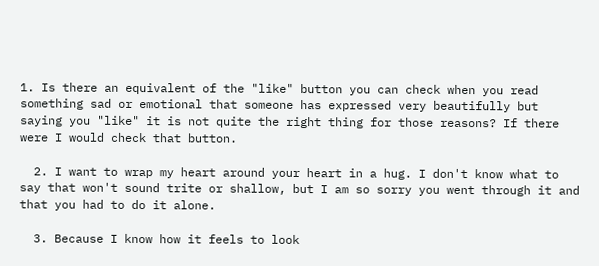1. Is there an equivalent of the "like" button you can check when you read something sad or emotional that someone has expressed very beautifully but saying you "like" it is not quite the right thing for those reasons? If there were I would check that button.

  2. I want to wrap my heart around your heart in a hug. I don't know what to say that won't sound trite or shallow, but I am so sorry you went through it and that you had to do it alone.

  3. Because I know how it feels to look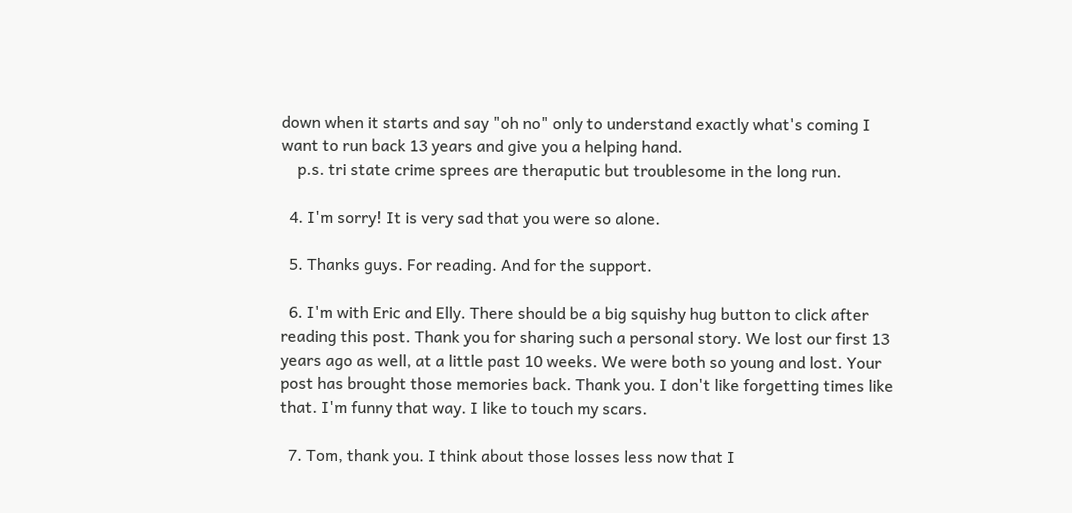down when it starts and say "oh no" only to understand exactly what's coming I want to run back 13 years and give you a helping hand.
    p.s. tri state crime sprees are theraputic but troublesome in the long run.

  4. I'm sorry! It is very sad that you were so alone.

  5. Thanks guys. For reading. And for the support.

  6. I'm with Eric and Elly. There should be a big squishy hug button to click after reading this post. Thank you for sharing such a personal story. We lost our first 13 years ago as well, at a little past 10 weeks. We were both so young and lost. Your post has brought those memories back. Thank you. I don't like forgetting times like that. I'm funny that way. I like to touch my scars.

  7. Tom, thank you. I think about those losses less now that I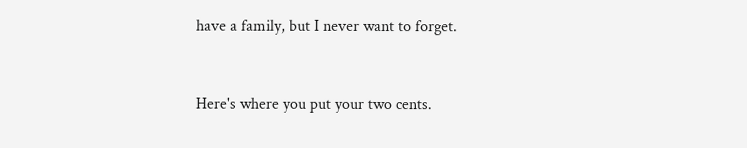have a family, but I never want to forget.


Here's where you put your two cents.